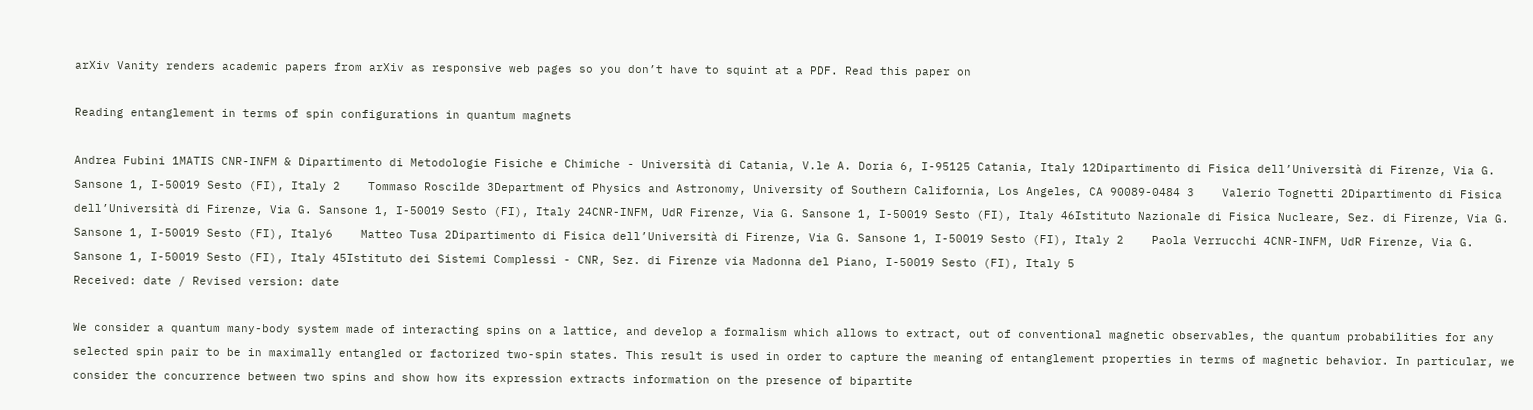arXiv Vanity renders academic papers from arXiv as responsive web pages so you don’t have to squint at a PDF. Read this paper on

Reading entanglement in terms of spin configurations in quantum magnets

Andrea Fubini 1MATIS CNR-INFM & Dipartimento di Metodologie Fisiche e Chimiche - Università di Catania, V.le A. Doria 6, I-95125 Catania, Italy 12Dipartimento di Fisica dell’Università di Firenze, Via G. Sansone 1, I-50019 Sesto (FI), Italy 2    Tommaso Roscilde 3Department of Physics and Astronomy, University of Southern California, Los Angeles, CA 90089-0484 3    Valerio Tognetti 2Dipartimento di Fisica dell’Università di Firenze, Via G. Sansone 1, I-50019 Sesto (FI), Italy 24CNR-INFM, UdR Firenze, Via G. Sansone 1, I-50019 Sesto (FI), Italy 46Istituto Nazionale di Fisica Nucleare, Sez. di Firenze, Via G. Sansone 1, I-50019 Sesto (FI), Italy6    Matteo Tusa 2Dipartimento di Fisica dell’Università di Firenze, Via G. Sansone 1, I-50019 Sesto (FI), Italy 2    Paola Verrucchi 4CNR-INFM, UdR Firenze, Via G. Sansone 1, I-50019 Sesto (FI), Italy 45Istituto dei Sistemi Complessi - CNR, Sez. di Firenze via Madonna del Piano, I-50019 Sesto (FI), Italy 5
Received: date / Revised version: date

We consider a quantum many-body system made of interacting spins on a lattice, and develop a formalism which allows to extract, out of conventional magnetic observables, the quantum probabilities for any selected spin pair to be in maximally entangled or factorized two-spin states. This result is used in order to capture the meaning of entanglement properties in terms of magnetic behavior. In particular, we consider the concurrence between two spins and show how its expression extracts information on the presence of bipartite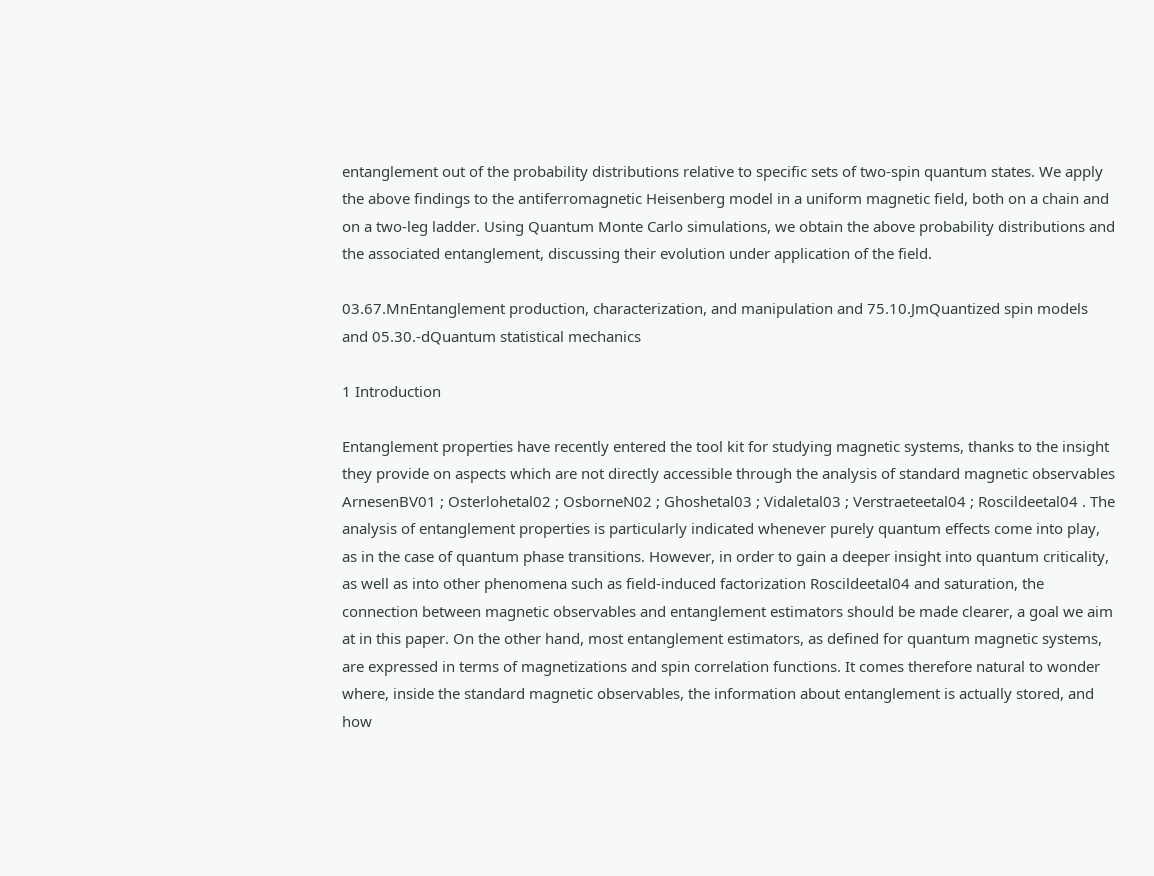entanglement out of the probability distributions relative to specific sets of two-spin quantum states. We apply the above findings to the antiferromagnetic Heisenberg model in a uniform magnetic field, both on a chain and on a two-leg ladder. Using Quantum Monte Carlo simulations, we obtain the above probability distributions and the associated entanglement, discussing their evolution under application of the field.

03.67.MnEntanglement production, characterization, and manipulation and 75.10.JmQuantized spin models and 05.30.-dQuantum statistical mechanics

1 Introduction

Entanglement properties have recently entered the tool kit for studying magnetic systems, thanks to the insight they provide on aspects which are not directly accessible through the analysis of standard magnetic observables ArnesenBV01 ; Osterlohetal02 ; OsborneN02 ; Ghoshetal03 ; Vidaletal03 ; Verstraeteetal04 ; Roscildeetal04 . The analysis of entanglement properties is particularly indicated whenever purely quantum effects come into play, as in the case of quantum phase transitions. However, in order to gain a deeper insight into quantum criticality, as well as into other phenomena such as field-induced factorization Roscildeetal04 and saturation, the connection between magnetic observables and entanglement estimators should be made clearer, a goal we aim at in this paper. On the other hand, most entanglement estimators, as defined for quantum magnetic systems, are expressed in terms of magnetizations and spin correlation functions. It comes therefore natural to wonder where, inside the standard magnetic observables, the information about entanglement is actually stored, and how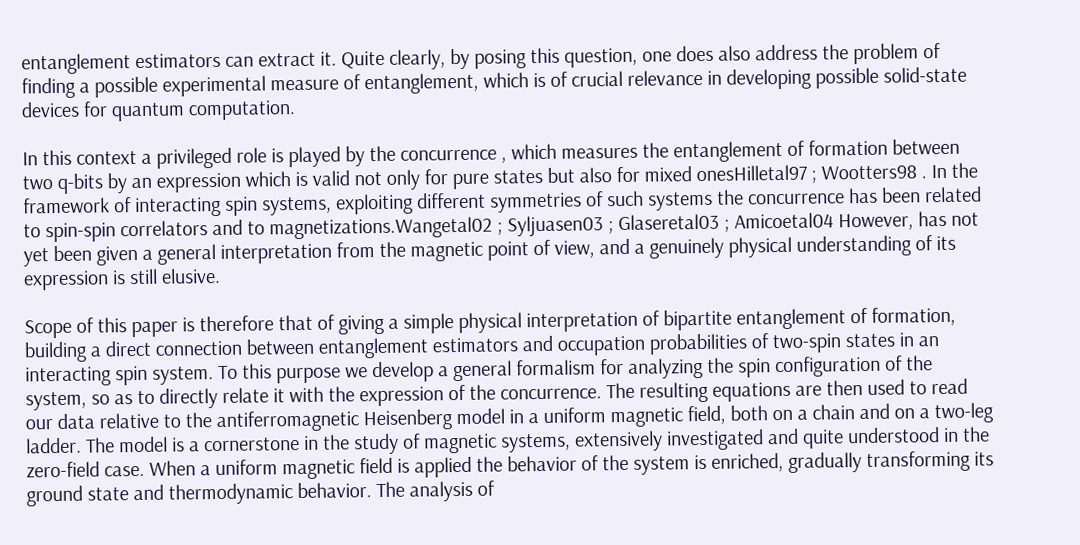entanglement estimators can extract it. Quite clearly, by posing this question, one does also address the problem of finding a possible experimental measure of entanglement, which is of crucial relevance in developing possible solid-state devices for quantum computation.

In this context a privileged role is played by the concurrence , which measures the entanglement of formation between two q-bits by an expression which is valid not only for pure states but also for mixed onesHilletal97 ; Wootters98 . In the framework of interacting spin systems, exploiting different symmetries of such systems the concurrence has been related to spin-spin correlators and to magnetizations.Wangetal02 ; Syljuasen03 ; Glaseretal03 ; Amicoetal04 However, has not yet been given a general interpretation from the magnetic point of view, and a genuinely physical understanding of its expression is still elusive.

Scope of this paper is therefore that of giving a simple physical interpretation of bipartite entanglement of formation, building a direct connection between entanglement estimators and occupation probabilities of two-spin states in an interacting spin system. To this purpose we develop a general formalism for analyzing the spin configuration of the system, so as to directly relate it with the expression of the concurrence. The resulting equations are then used to read our data relative to the antiferromagnetic Heisenberg model in a uniform magnetic field, both on a chain and on a two-leg ladder. The model is a cornerstone in the study of magnetic systems, extensively investigated and quite understood in the zero-field case. When a uniform magnetic field is applied the behavior of the system is enriched, gradually transforming its ground state and thermodynamic behavior. The analysis of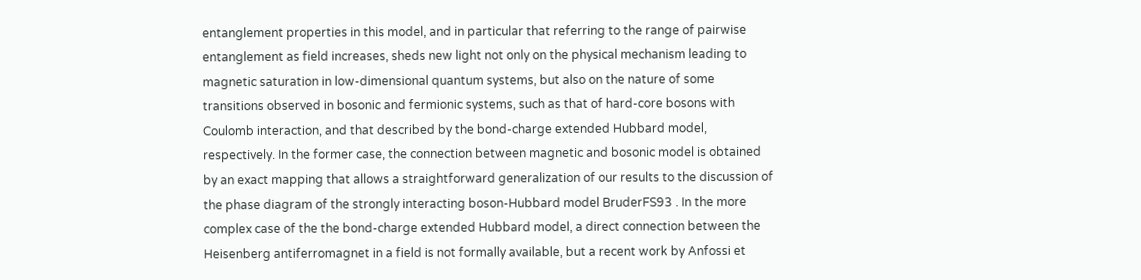entanglement properties in this model, and in particular that referring to the range of pairwise entanglement as field increases, sheds new light not only on the physical mechanism leading to magnetic saturation in low-dimensional quantum systems, but also on the nature of some transitions observed in bosonic and fermionic systems, such as that of hard-core bosons with Coulomb interaction, and that described by the bond-charge extended Hubbard model, respectively. In the former case, the connection between magnetic and bosonic model is obtained by an exact mapping that allows a straightforward generalization of our results to the discussion of the phase diagram of the strongly interacting boson-Hubbard model BruderFS93 . In the more complex case of the the bond-charge extended Hubbard model, a direct connection between the Heisenberg antiferromagnet in a field is not formally available, but a recent work by Anfossi et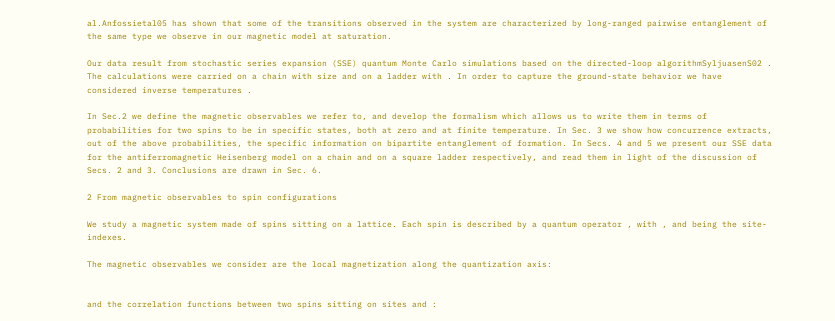al.Anfossietal05 has shown that some of the transitions observed in the system are characterized by long-ranged pairwise entanglement of the same type we observe in our magnetic model at saturation.

Our data result from stochastic series expansion (SSE) quantum Monte Carlo simulations based on the directed-loop algorithmSyljuasenS02 . The calculations were carried on a chain with size and on a ladder with . In order to capture the ground-state behavior we have considered inverse temperatures .

In Sec.2 we define the magnetic observables we refer to, and develop the formalism which allows us to write them in terms of probabilities for two spins to be in specific states, both at zero and at finite temperature. In Sec. 3 we show how concurrence extracts, out of the above probabilities, the specific information on bipartite entanglement of formation. In Secs. 4 and 5 we present our SSE data for the antiferromagnetic Heisenberg model on a chain and on a square ladder respectively, and read them in light of the discussion of Secs. 2 and 3. Conclusions are drawn in Sec. 6.

2 From magnetic observables to spin configurations

We study a magnetic system made of spins sitting on a lattice. Each spin is described by a quantum operator , with , and being the site-indexes.

The magnetic observables we consider are the local magnetization along the quantization axis:


and the correlation functions between two spins sitting on sites and :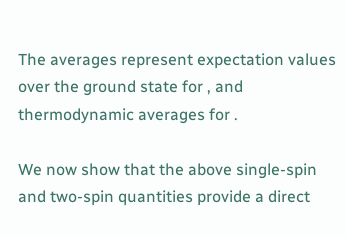The averages represent expectation values over the ground state for , and thermodynamic averages for .

We now show that the above single-spin and two-spin quantities provide a direct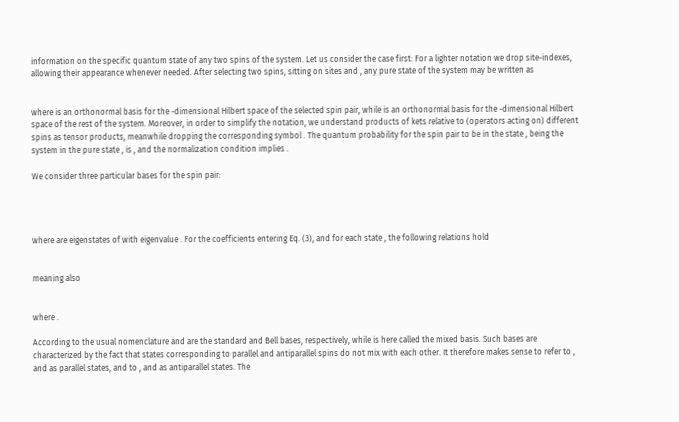information on the specific quantum state of any two spins of the system. Let us consider the case first: For a lighter notation we drop site-indexes, allowing their appearance whenever needed. After selecting two spins, sitting on sites and , any pure state of the system may be written as


where is an orthonormal basis for the -dimensional Hilbert space of the selected spin pair, while is an orthonormal basis for the -dimensional Hilbert space of the rest of the system. Moreover, in order to simplify the notation, we understand products of kets relative to (operators acting on) different spins as tensor products, meanwhile dropping the corresponding symbol . The quantum probability for the spin pair to be in the state , being the system in the pure state , is , and the normalization condition implies .

We consider three particular bases for the spin pair:




where are eigenstates of with eigenvalue . For the coefficients entering Eq. (3), and for each state , the following relations hold


meaning also


where .

According to the usual nomenclature and are the standard and Bell bases, respectively, while is here called the mixed basis. Such bases are characterized by the fact that states corresponding to parallel and antiparallel spins do not mix with each other. It therefore makes sense to refer to , and as parallel states, and to , and as antiparallel states. The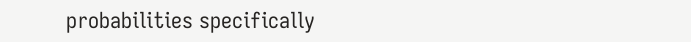probabilities specifically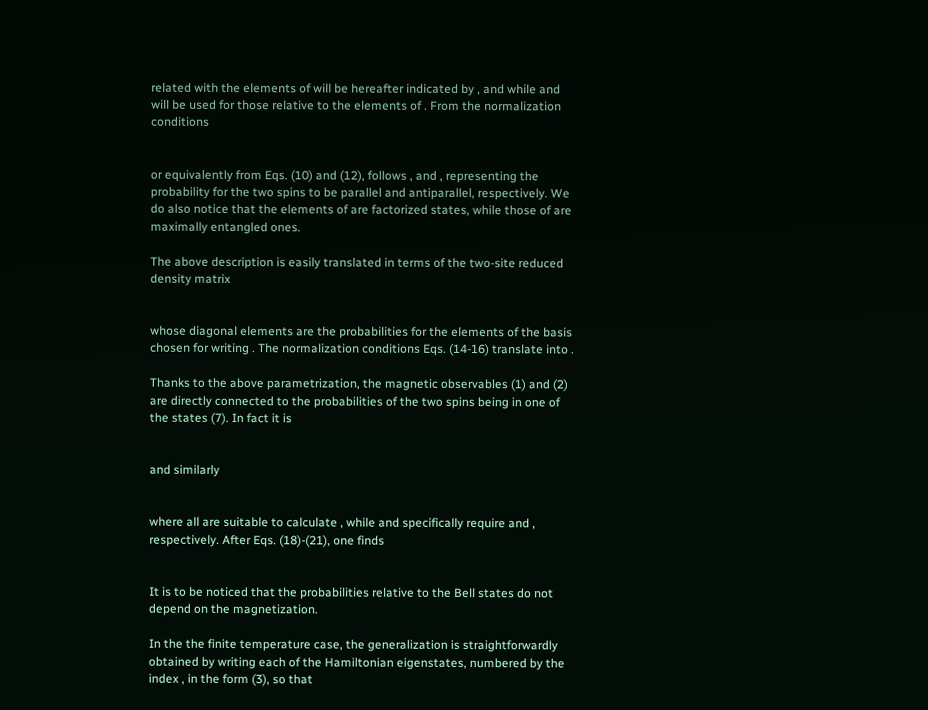related with the elements of will be hereafter indicated by , and while and will be used for those relative to the elements of . From the normalization conditions


or equivalently from Eqs. (10) and (12), follows , and , representing the probability for the two spins to be parallel and antiparallel, respectively. We do also notice that the elements of are factorized states, while those of are maximally entangled ones.

The above description is easily translated in terms of the two-site reduced density matrix


whose diagonal elements are the probabilities for the elements of the basis chosen for writing . The normalization conditions Eqs. (14-16) translate into .

Thanks to the above parametrization, the magnetic observables (1) and (2) are directly connected to the probabilities of the two spins being in one of the states (7). In fact it is


and similarly


where all are suitable to calculate , while and specifically require and , respectively. After Eqs. (18)-(21), one finds


It is to be noticed that the probabilities relative to the Bell states do not depend on the magnetization.

In the the finite temperature case, the generalization is straightforwardly obtained by writing each of the Hamiltonian eigenstates, numbered by the index , in the form (3), so that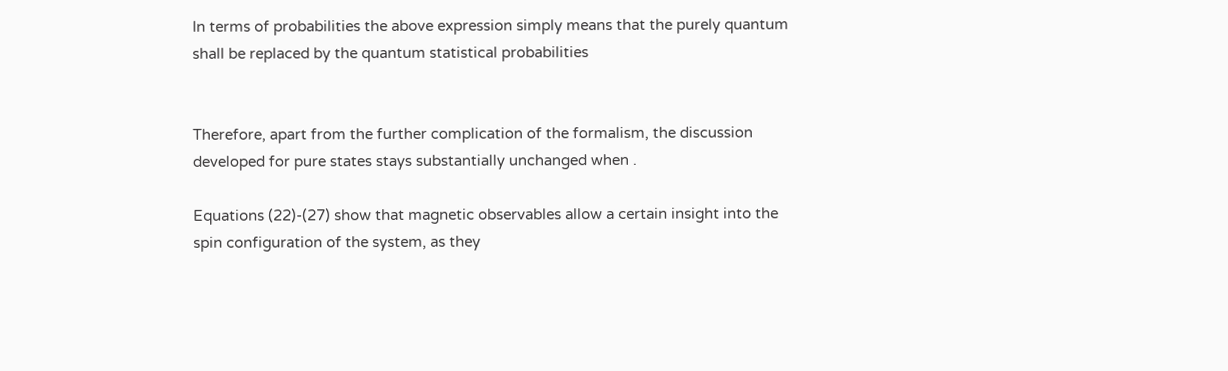In terms of probabilities the above expression simply means that the purely quantum shall be replaced by the quantum statistical probabilities


Therefore, apart from the further complication of the formalism, the discussion developed for pure states stays substantially unchanged when .

Equations (22)-(27) show that magnetic observables allow a certain insight into the spin configuration of the system, as they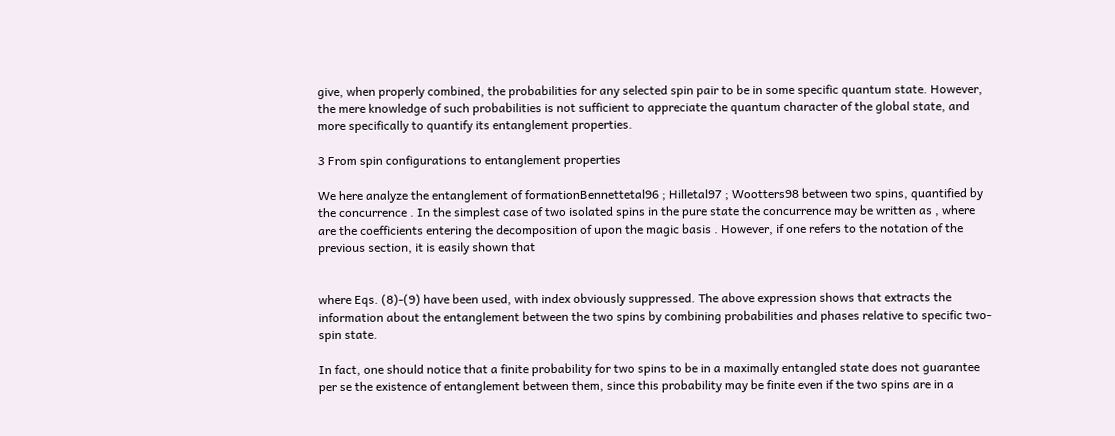give, when properly combined, the probabilities for any selected spin pair to be in some specific quantum state. However, the mere knowledge of such probabilities is not sufficient to appreciate the quantum character of the global state, and more specifically to quantify its entanglement properties.

3 From spin configurations to entanglement properties

We here analyze the entanglement of formationBennettetal96 ; Hilletal97 ; Wootters98 between two spins, quantified by the concurrence . In the simplest case of two isolated spins in the pure state the concurrence may be written as , where are the coefficients entering the decomposition of upon the magic basis . However, if one refers to the notation of the previous section, it is easily shown that


where Eqs. (8)-(9) have been used, with index obviously suppressed. The above expression shows that extracts the information about the entanglement between the two spins by combining probabilities and phases relative to specific two-spin state.

In fact, one should notice that a finite probability for two spins to be in a maximally entangled state does not guarantee per se the existence of entanglement between them, since this probability may be finite even if the two spins are in a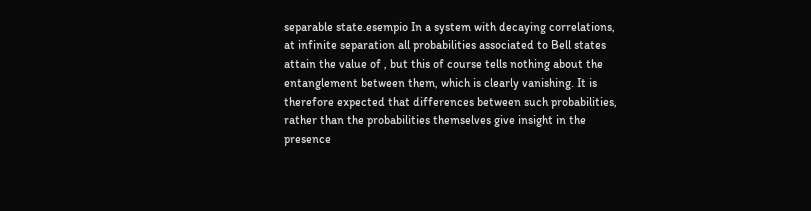separable state.esempio In a system with decaying correlations, at infinite separation all probabilities associated to Bell states attain the value of , but this of course tells nothing about the entanglement between them, which is clearly vanishing. It is therefore expected that differences between such probabilities, rather than the probabilities themselves give insight in the presence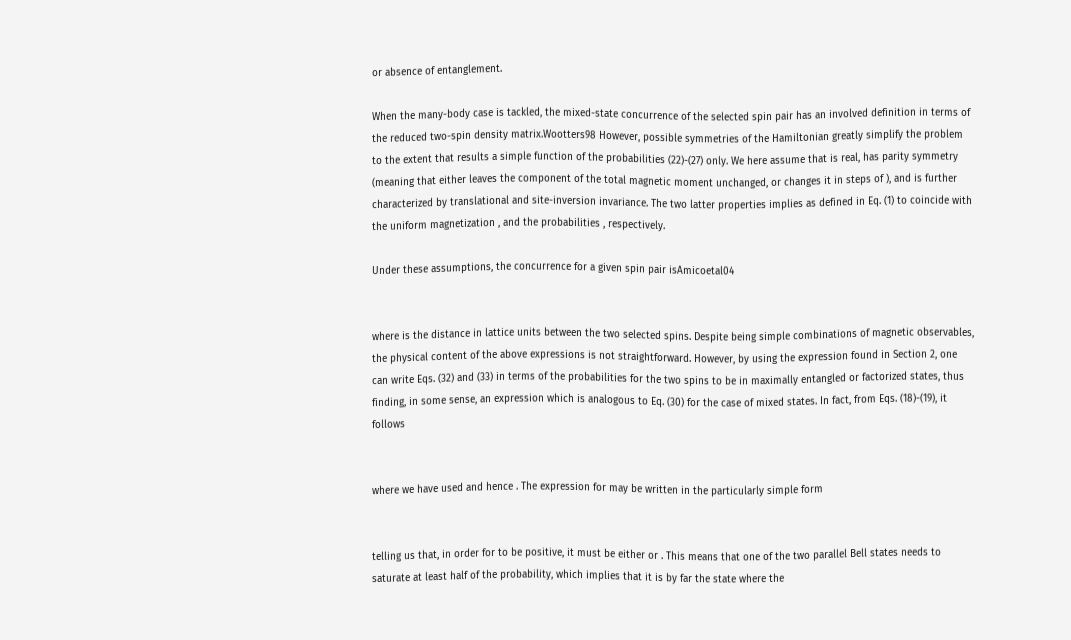or absence of entanglement.

When the many-body case is tackled, the mixed-state concurrence of the selected spin pair has an involved definition in terms of the reduced two-spin density matrix.Wootters98 However, possible symmetries of the Hamiltonian greatly simplify the problem to the extent that results a simple function of the probabilities (22)-(27) only. We here assume that is real, has parity symmetry (meaning that either leaves the component of the total magnetic moment unchanged, or changes it in steps of ), and is further characterized by translational and site-inversion invariance. The two latter properties implies as defined in Eq. (1) to coincide with the uniform magnetization , and the probabilities , respectively.

Under these assumptions, the concurrence for a given spin pair isAmicoetal04


where is the distance in lattice units between the two selected spins. Despite being simple combinations of magnetic observables, the physical content of the above expressions is not straightforward. However, by using the expression found in Section 2, one can write Eqs. (32) and (33) in terms of the probabilities for the two spins to be in maximally entangled or factorized states, thus finding, in some sense, an expression which is analogous to Eq. (30) for the case of mixed states. In fact, from Eqs. (18)-(19), it follows


where we have used and hence . The expression for may be written in the particularly simple form


telling us that, in order for to be positive, it must be either or . This means that one of the two parallel Bell states needs to saturate at least half of the probability, which implies that it is by far the state where the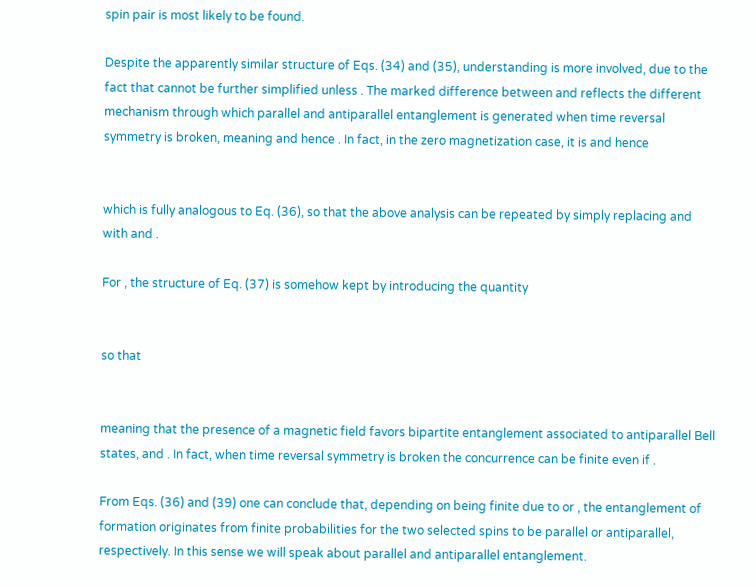spin pair is most likely to be found.

Despite the apparently similar structure of Eqs. (34) and (35), understanding is more involved, due to the fact that cannot be further simplified unless . The marked difference between and reflects the different mechanism through which parallel and antiparallel entanglement is generated when time reversal symmetry is broken, meaning and hence . In fact, in the zero magnetization case, it is and hence


which is fully analogous to Eq. (36), so that the above analysis can be repeated by simply replacing and with and .

For , the structure of Eq. (37) is somehow kept by introducing the quantity


so that


meaning that the presence of a magnetic field favors bipartite entanglement associated to antiparallel Bell states, and . In fact, when time reversal symmetry is broken the concurrence can be finite even if .

From Eqs. (36) and (39) one can conclude that, depending on being finite due to or , the entanglement of formation originates from finite probabilities for the two selected spins to be parallel or antiparallel, respectively. In this sense we will speak about parallel and antiparallel entanglement.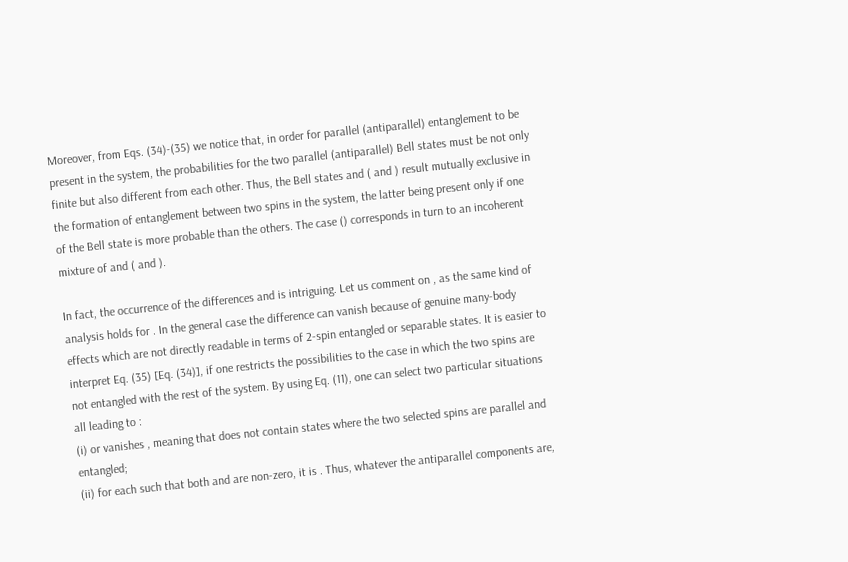Moreover, from Eqs. (34)-(35) we notice that, in order for parallel (antiparallel) entanglement to be present in the system, the probabilities for the two parallel (antiparallel) Bell states must be not only finite but also different from each other. Thus, the Bell states and ( and ) result mutually exclusive in the formation of entanglement between two spins in the system, the latter being present only if one of the Bell state is more probable than the others. The case () corresponds in turn to an incoherent mixture of and ( and ).

In fact, the occurrence of the differences and is intriguing. Let us comment on , as the same kind of analysis holds for . In the general case the difference can vanish because of genuine many-body effects which are not directly readable in terms of 2-spin entangled or separable states. It is easier to interpret Eq. (35) [Eq. (34)], if one restricts the possibilities to the case in which the two spins are not entangled with the rest of the system. By using Eq. (11), one can select two particular situations all leading to :
(i) or vanishes , meaning that does not contain states where the two selected spins are parallel and entangled;
(ii) for each such that both and are non-zero, it is . Thus, whatever the antiparallel components are,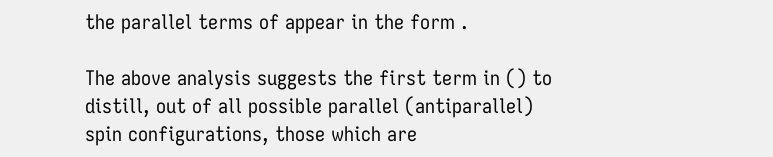the parallel terms of appear in the form .

The above analysis suggests the first term in () to distill, out of all possible parallel (antiparallel) spin configurations, those which are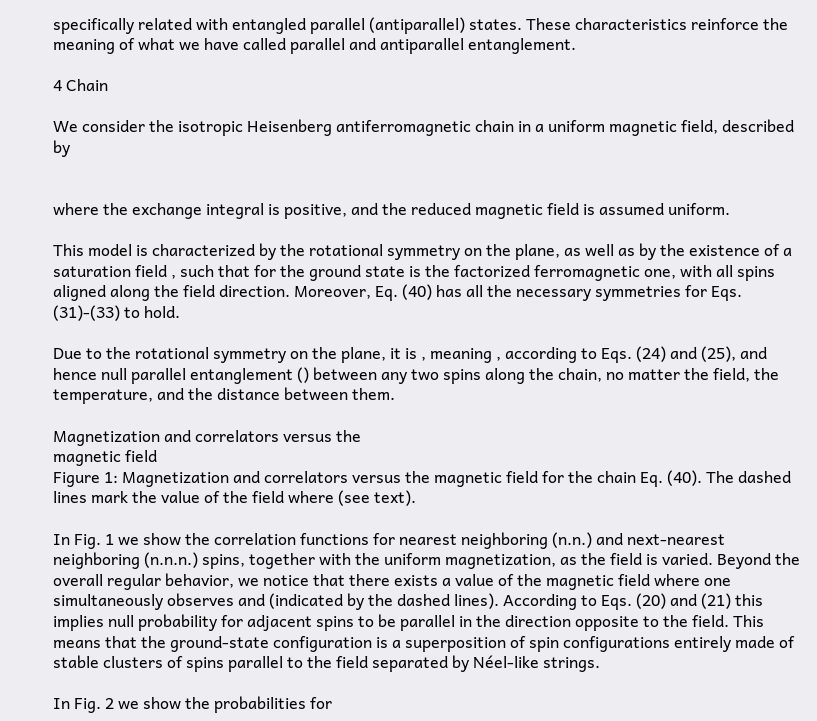specifically related with entangled parallel (antiparallel) states. These characteristics reinforce the meaning of what we have called parallel and antiparallel entanglement.

4 Chain

We consider the isotropic Heisenberg antiferromagnetic chain in a uniform magnetic field, described by


where the exchange integral is positive, and the reduced magnetic field is assumed uniform.

This model is characterized by the rotational symmetry on the plane, as well as by the existence of a saturation field , such that for the ground state is the factorized ferromagnetic one, with all spins aligned along the field direction. Moreover, Eq. (40) has all the necessary symmetries for Eqs. (31)-(33) to hold.

Due to the rotational symmetry on the plane, it is , meaning , according to Eqs. (24) and (25), and hence null parallel entanglement () between any two spins along the chain, no matter the field, the temperature, and the distance between them.

Magnetization and correlators versus the
magnetic field
Figure 1: Magnetization and correlators versus the magnetic field for the chain Eq. (40). The dashed lines mark the value of the field where (see text).

In Fig. 1 we show the correlation functions for nearest neighboring (n.n.) and next-nearest neighboring (n.n.n.) spins, together with the uniform magnetization, as the field is varied. Beyond the overall regular behavior, we notice that there exists a value of the magnetic field where one simultaneously observes and (indicated by the dashed lines). According to Eqs. (20) and (21) this implies null probability for adjacent spins to be parallel in the direction opposite to the field. This means that the ground-state configuration is a superposition of spin configurations entirely made of stable clusters of spins parallel to the field separated by Néel-like strings.

In Fig. 2 we show the probabilities for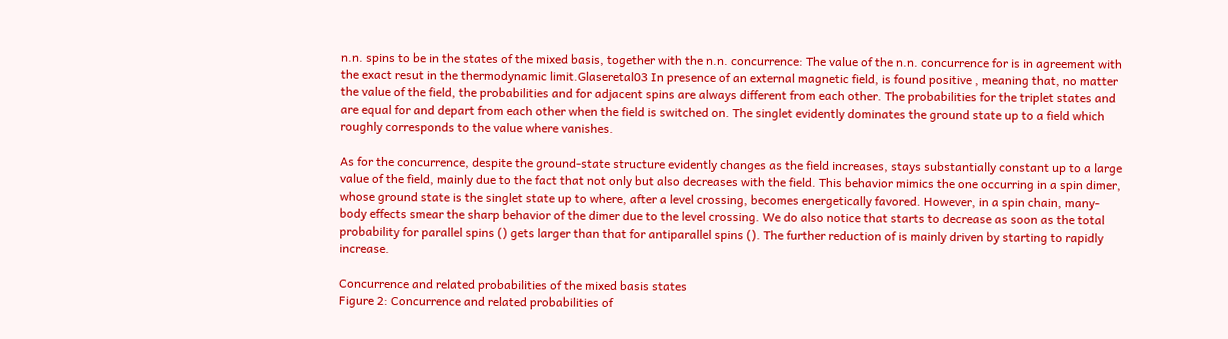n.n. spins to be in the states of the mixed basis, together with the n.n. concurrence: The value of the n.n. concurrence for is in agreement with the exact resut in the thermodynamic limit.Glaseretal03 In presence of an external magnetic field, is found positive , meaning that, no matter the value of the field, the probabilities and for adjacent spins are always different from each other. The probabilities for the triplet states and are equal for and depart from each other when the field is switched on. The singlet evidently dominates the ground state up to a field which roughly corresponds to the value where vanishes.

As for the concurrence, despite the ground-state structure evidently changes as the field increases, stays substantially constant up to a large value of the field, mainly due to the fact that not only but also decreases with the field. This behavior mimics the one occurring in a spin dimer, whose ground state is the singlet state up to where, after a level crossing, becomes energetically favored. However, in a spin chain, many-body effects smear the sharp behavior of the dimer due to the level crossing. We do also notice that starts to decrease as soon as the total probability for parallel spins () gets larger than that for antiparallel spins (). The further reduction of is mainly driven by starting to rapidly increase.

Concurrence and related probabilities of the mixed basis states
Figure 2: Concurrence and related probabilities of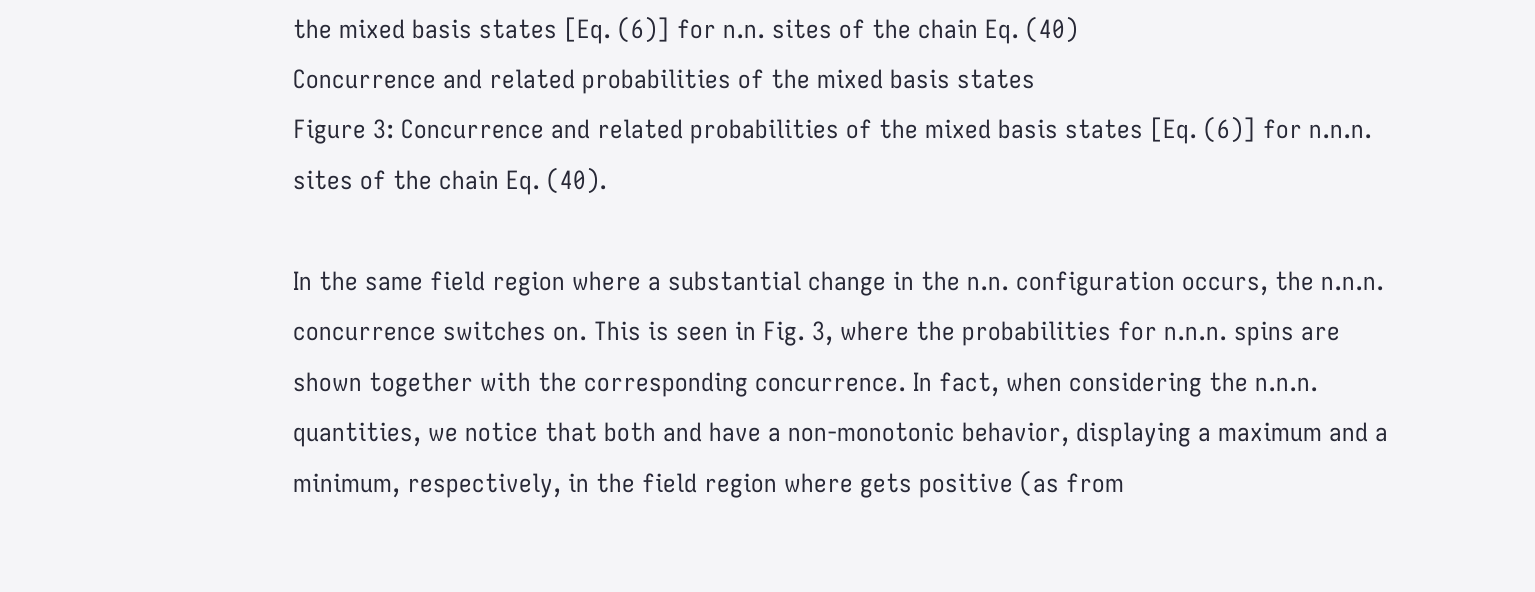the mixed basis states [Eq. (6)] for n.n. sites of the chain Eq. (40)
Concurrence and related probabilities of the mixed basis states
Figure 3: Concurrence and related probabilities of the mixed basis states [Eq. (6)] for n.n.n. sites of the chain Eq. (40).

In the same field region where a substantial change in the n.n. configuration occurs, the n.n.n. concurrence switches on. This is seen in Fig. 3, where the probabilities for n.n.n. spins are shown together with the corresponding concurrence. In fact, when considering the n.n.n. quantities, we notice that both and have a non-monotonic behavior, displaying a maximum and a minimum, respectively, in the field region where gets positive (as from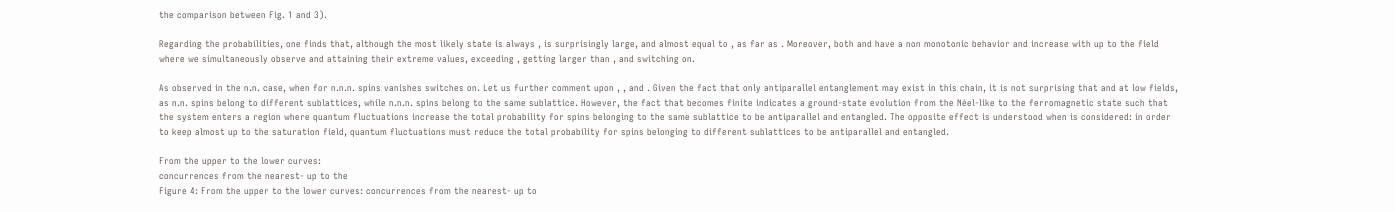the comparison between Fig. 1 and 3).

Regarding the probabilities, one finds that, although the most likely state is always , is surprisingly large, and almost equal to , as far as . Moreover, both and have a non monotonic behavior and increase with up to the field where we simultaneously observe and attaining their extreme values, exceeding , getting larger than , and switching on.

As observed in the n.n. case, when for n.n.n. spins vanishes switches on. Let us further comment upon , , and . Given the fact that only antiparallel entanglement may exist in this chain, it is not surprising that and at low fields, as n.n. spins belong to different sublattices, while n.n.n. spins belong to the same sublattice. However, the fact that becomes finite indicates a ground-state evolution from the Néel-like to the ferromagnetic state such that the system enters a region where quantum fluctuations increase the total probability for spins belonging to the same sublattice to be antiparallel and entangled. The opposite effect is understood when is considered: in order to keep almost up to the saturation field, quantum fluctuations must reduce the total probability for spins belonging to different sublattices to be antiparallel and entangled.

From the upper to the lower curves:
concurrences from the nearest- up to the
Figure 4: From the upper to the lower curves: concurrences from the nearest- up to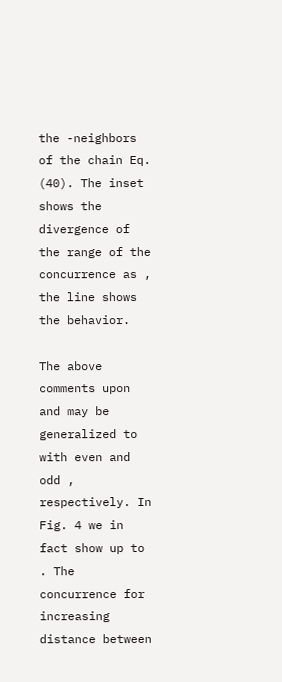the -neighbors of the chain Eq. (40). The inset shows the divergence of the range of the concurrence as , the line shows the behavior.

The above comments upon and may be generalized to with even and odd , respectively. In Fig. 4 we in fact show up to . The concurrence for increasing distance between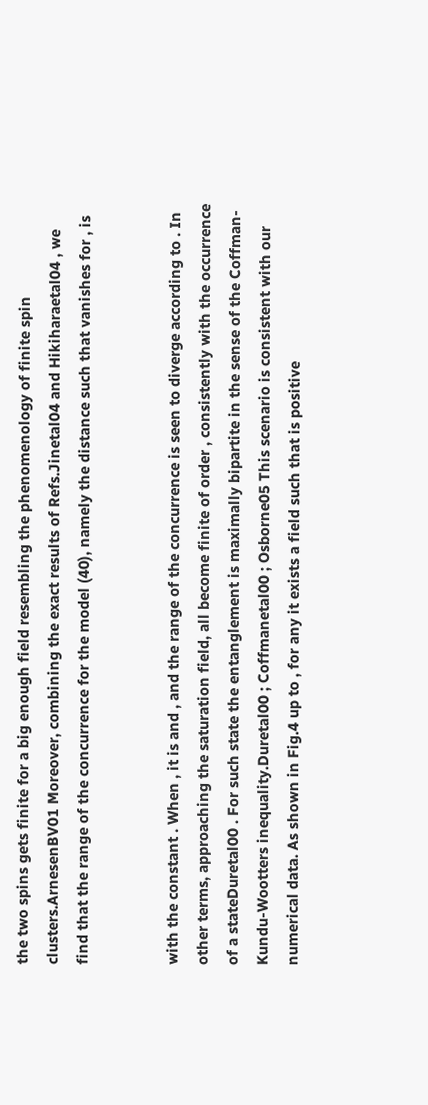the two spins gets finite for a big enough field resembling the phenomenology of finite spin clusters.ArnesenBV01 Moreover, combining the exact results of Refs.Jinetal04 and Hikiharaetal04 , we find that the range of the concurrence for the model (40), namely the distance such that vanishes for , is


with the constant . When , it is and , and the range of the concurrence is seen to diverge according to . In other terms, approaching the saturation field, all become finite of order , consistently with the occurrence of a stateDuretal00 . For such state the entanglement is maximally bipartite in the sense of the Coffman-Kundu-Wootters inequality.Duretal00 ; Coffmanetal00 ; Osborne05 This scenario is consistent with our numerical data. As shown in Fig.4 up to , for any it exists a field such that is positive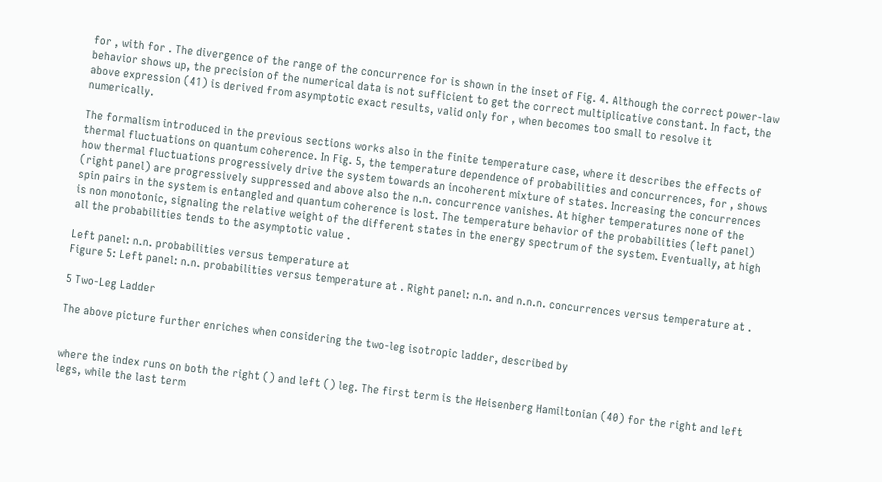for , with for . The divergence of the range of the concurrence for is shown in the inset of Fig. 4. Although the correct power-law behavior shows up, the precision of the numerical data is not sufficient to get the correct multiplicative constant. In fact, the above expression (41) is derived from asymptotic exact results, valid only for , when becomes too small to resolve it numerically.

The formalism introduced in the previous sections works also in the finite temperature case, where it describes the effects of thermal fluctuations on quantum coherence. In Fig. 5, the temperature dependence of probabilities and concurrences, for , shows how thermal fluctuations progressively drive the system towards an incoherent mixture of states. Increasing the concurrences (right panel) are progressively suppressed and above also the n.n. concurrence vanishes. At higher temperatures none of the spin pairs in the system is entangled and quantum coherence is lost. The temperature behavior of the probabilities (left panel) is non monotonic, signaling the relative weight of the different states in the energy spectrum of the system. Eventually, at high all the probabilities tends to the asymptotic value .

Left panel: n.n. probabilities versus temperature at
Figure 5: Left panel: n.n. probabilities versus temperature at . Right panel: n.n. and n.n.n. concurrences versus temperature at .

5 Two-Leg Ladder

The above picture further enriches when considering the two-leg isotropic ladder, described by


where the index runs on both the right () and left () leg. The first term is the Heisenberg Hamiltonian (40) for the right and left legs, while the last term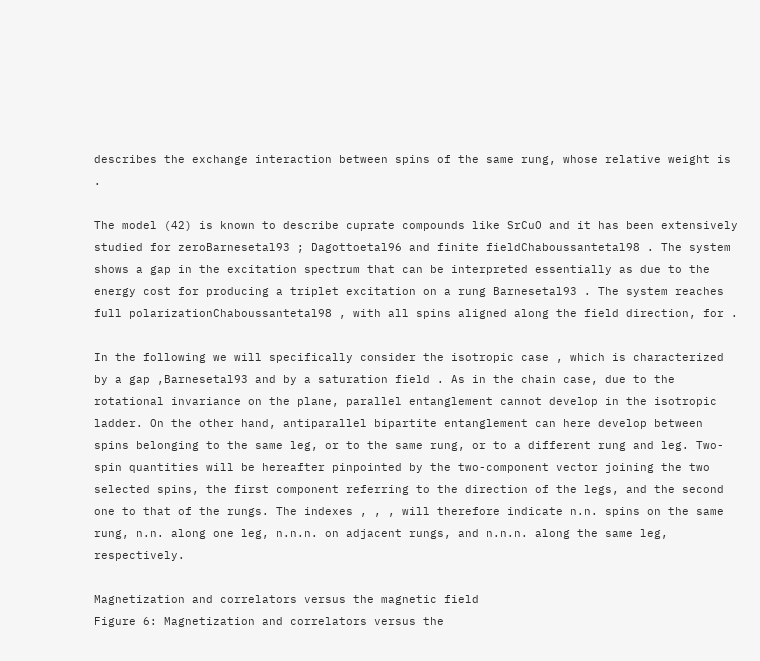describes the exchange interaction between spins of the same rung, whose relative weight is .

The model (42) is known to describe cuprate compounds like SrCuO and it has been extensively studied for zeroBarnesetal93 ; Dagottoetal96 and finite fieldChaboussantetal98 . The system shows a gap in the excitation spectrum that can be interpreted essentially as due to the energy cost for producing a triplet excitation on a rung Barnesetal93 . The system reaches full polarizationChaboussantetal98 , with all spins aligned along the field direction, for .

In the following we will specifically consider the isotropic case , which is characterized by a gap ,Barnesetal93 and by a saturation field . As in the chain case, due to the rotational invariance on the plane, parallel entanglement cannot develop in the isotropic ladder. On the other hand, antiparallel bipartite entanglement can here develop between spins belonging to the same leg, or to the same rung, or to a different rung and leg. Two-spin quantities will be hereafter pinpointed by the two-component vector joining the two selected spins, the first component referring to the direction of the legs, and the second one to that of the rungs. The indexes , , , will therefore indicate n.n. spins on the same rung, n.n. along one leg, n.n.n. on adjacent rungs, and n.n.n. along the same leg, respectively.

Magnetization and correlators versus the magnetic field
Figure 6: Magnetization and correlators versus the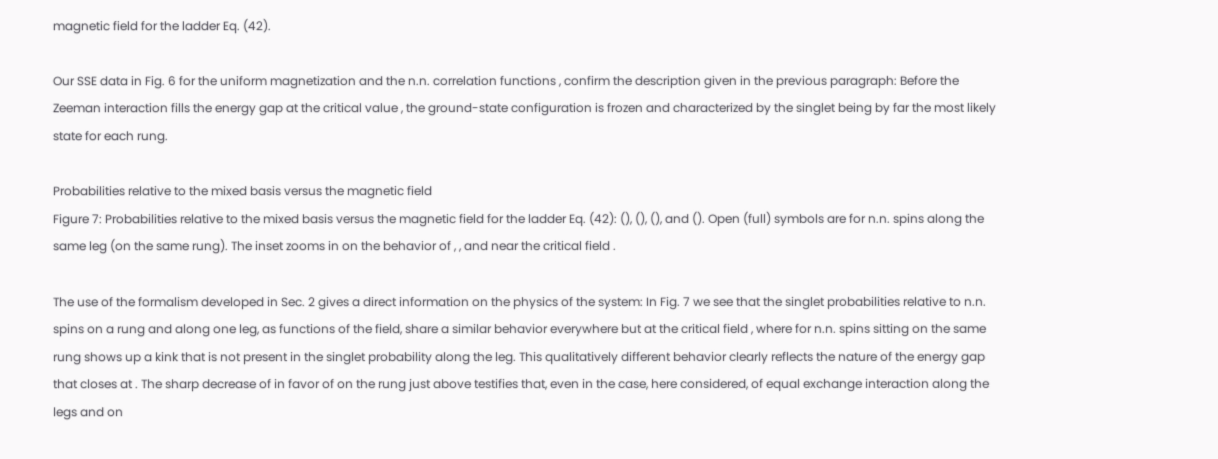magnetic field for the ladder Eq. (42).

Our SSE data in Fig. 6 for the uniform magnetization and the n.n. correlation functions , confirm the description given in the previous paragraph: Before the Zeeman interaction fills the energy gap at the critical value , the ground-state configuration is frozen and characterized by the singlet being by far the most likely state for each rung.

Probabilities relative to the mixed basis versus the magnetic field
Figure 7: Probabilities relative to the mixed basis versus the magnetic field for the ladder Eq. (42): (), (), (), and (). Open (full) symbols are for n.n. spins along the same leg (on the same rung). The inset zooms in on the behavior of , , and near the critical field .

The use of the formalism developed in Sec. 2 gives a direct information on the physics of the system: In Fig. 7 we see that the singlet probabilities relative to n.n. spins on a rung and along one leg, as functions of the field, share a similar behavior everywhere but at the critical field , where for n.n. spins sitting on the same rung shows up a kink that is not present in the singlet probability along the leg. This qualitatively different behavior clearly reflects the nature of the energy gap that closes at . The sharp decrease of in favor of on the rung just above testifies that, even in the case, here considered, of equal exchange interaction along the legs and on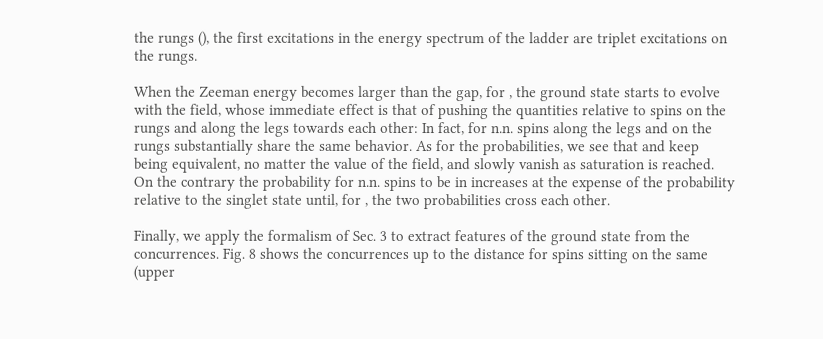the rungs (), the first excitations in the energy spectrum of the ladder are triplet excitations on the rungs.

When the Zeeman energy becomes larger than the gap, for , the ground state starts to evolve with the field, whose immediate effect is that of pushing the quantities relative to spins on the rungs and along the legs towards each other: In fact, for n.n. spins along the legs and on the rungs substantially share the same behavior. As for the probabilities, we see that and keep being equivalent, no matter the value of the field, and slowly vanish as saturation is reached. On the contrary the probability for n.n. spins to be in increases at the expense of the probability relative to the singlet state until, for , the two probabilities cross each other.

Finally, we apply the formalism of Sec. 3 to extract features of the ground state from the concurrences. Fig. 8 shows the concurrences up to the distance for spins sitting on the same (upper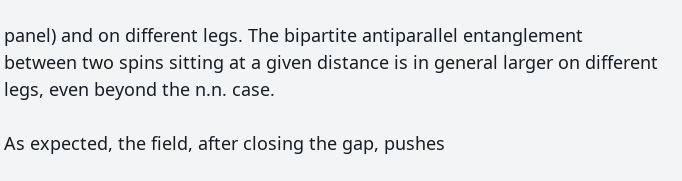panel) and on different legs. The bipartite antiparallel entanglement between two spins sitting at a given distance is in general larger on different legs, even beyond the n.n. case.

As expected, the field, after closing the gap, pushes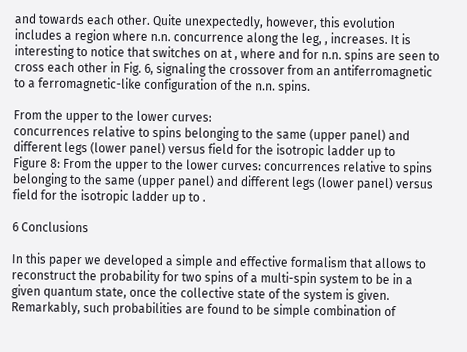and towards each other. Quite unexpectedly, however, this evolution includes a region where n.n. concurrence along the leg, , increases. It is interesting to notice that switches on at , where and for n.n. spins are seen to cross each other in Fig. 6, signaling the crossover from an antiferromagnetic to a ferromagnetic-like configuration of the n.n. spins.

From the upper to the lower curves:
concurrences relative to spins belonging to the same (upper panel) and
different legs (lower panel) versus field for the isotropic ladder up to
Figure 8: From the upper to the lower curves: concurrences relative to spins belonging to the same (upper panel) and different legs (lower panel) versus field for the isotropic ladder up to .

6 Conclusions

In this paper we developed a simple and effective formalism that allows to reconstruct the probability for two spins of a multi-spin system to be in a given quantum state, once the collective state of the system is given. Remarkably, such probabilities are found to be simple combination of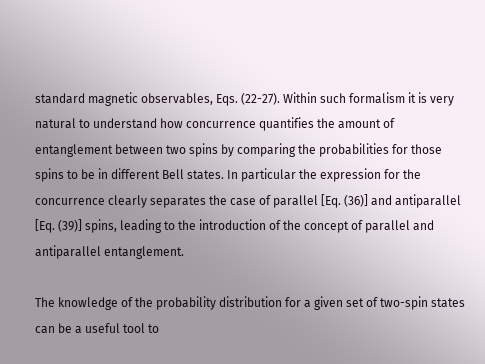standard magnetic observables, Eqs. (22-27). Within such formalism it is very natural to understand how concurrence quantifies the amount of entanglement between two spins by comparing the probabilities for those spins to be in different Bell states. In particular the expression for the concurrence clearly separates the case of parallel [Eq. (36)] and antiparallel [Eq. (39)] spins, leading to the introduction of the concept of parallel and antiparallel entanglement.

The knowledge of the probability distribution for a given set of two-spin states can be a useful tool to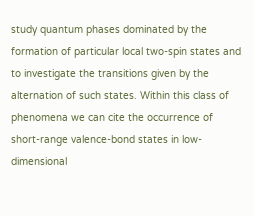study quantum phases dominated by the formation of particular local two-spin states and to investigate the transitions given by the alternation of such states. Within this class of phenomena we can cite the occurrence of short-range valence-bond states in low-dimensional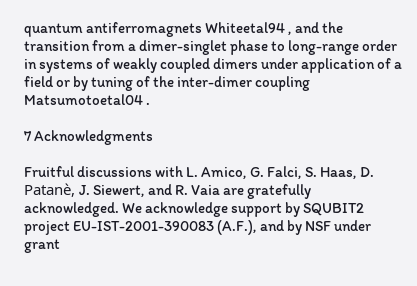quantum antiferromagnets Whiteetal94 , and the transition from a dimer-singlet phase to long-range order in systems of weakly coupled dimers under application of a field or by tuning of the inter-dimer coupling Matsumotoetal04 .

7 Acknowledgments

Fruitful discussions with L. Amico, G. Falci, S. Haas, D. Patanè, J. Siewert, and R. Vaia are gratefully acknowledged. We acknowledge support by SQUBIT2 project EU-IST-2001-390083 (A.F.), and by NSF under grant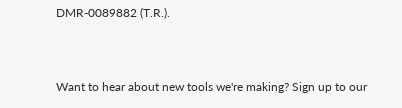DMR-0089882 (T.R.).


Want to hear about new tools we're making? Sign up to our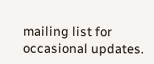mailing list for occasional updates.